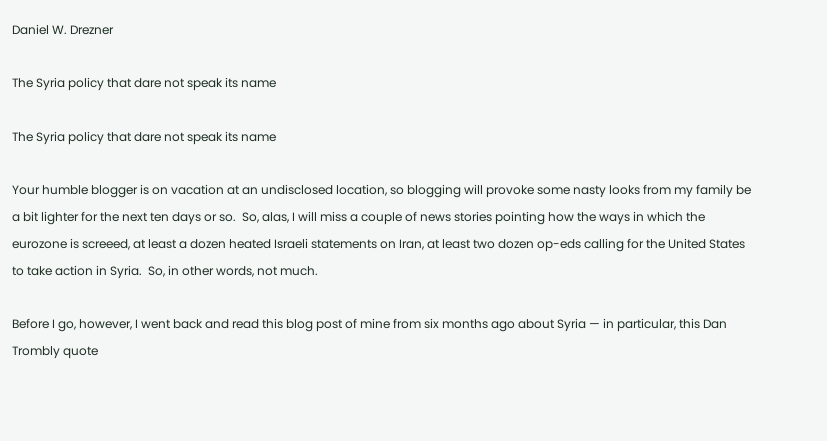Daniel W. Drezner

The Syria policy that dare not speak its name

The Syria policy that dare not speak its name

Your humble blogger is on vacation at an undisclosed location, so blogging will provoke some nasty looks from my family be a bit lighter for the next ten days or so.  So, alas, I will miss a couple of news stories pointing how the ways in which the eurozone is screeed, at least a dozen heated Israeli statements on Iran, at least two dozen op-eds calling for the United States to take action in Syria.  So, in other words, not much.

Before I go, however, I went back and read this blog post of mine from six months ago about Syria — in particular, this Dan Trombly quote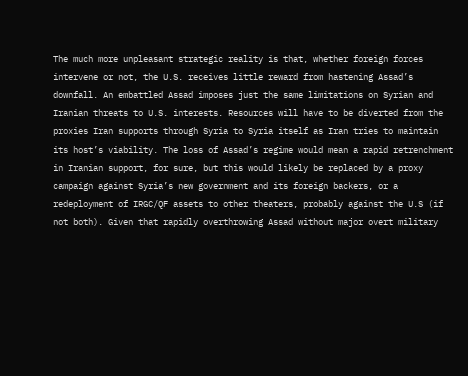The much more unpleasant strategic reality is that, whether foreign forces intervene or not, the U.S. receives little reward from hastening Assad’s downfall. An embattled Assad imposes just the same limitations on Syrian and Iranian threats to U.S. interests. Resources will have to be diverted from the proxies Iran supports through Syria to Syria itself as Iran tries to maintain its host’s viability. The loss of Assad’s regime would mean a rapid retrenchment in Iranian support, for sure, but this would likely be replaced by a proxy campaign against Syria’s new government and its foreign backers, or a redeployment of IRGC/QF assets to other theaters, probably against the U.S (if not both). Given that rapidly overthrowing Assad without major overt military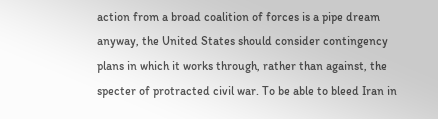action from a broad coalition of forces is a pipe dream anyway, the United States should consider contingency plans in which it works through, rather than against, the specter of protracted civil war. To be able to bleed Iran in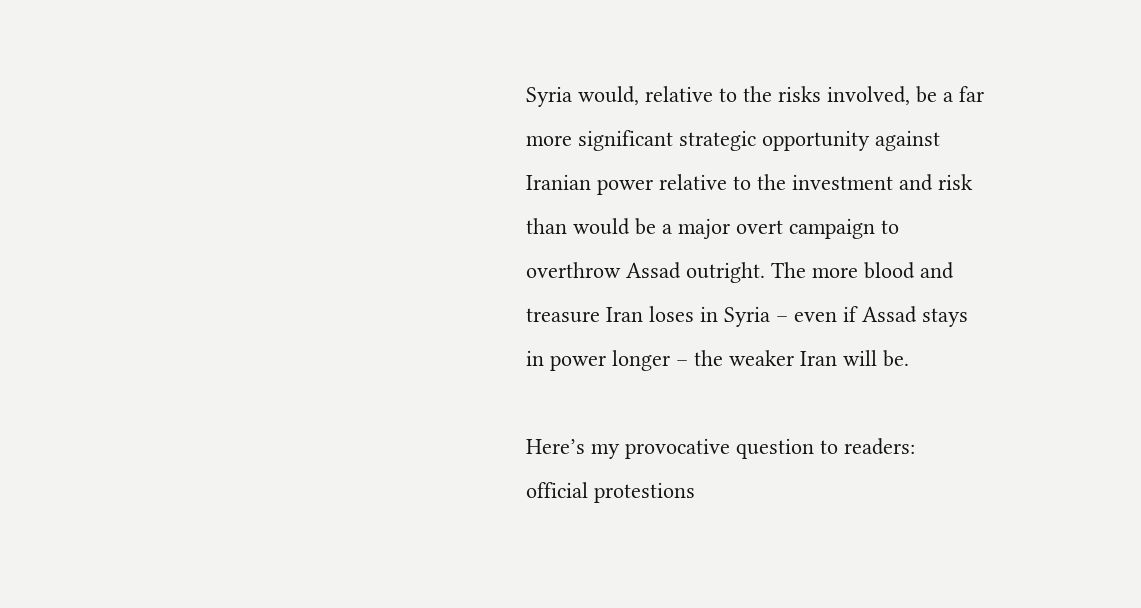Syria would, relative to the risks involved, be a far more significant strategic opportunity against Iranian power relative to the investment and risk than would be a major overt campaign to overthrow Assad outright. The more blood and treasure Iran loses in Syria – even if Assad stays in power longer – the weaker Iran will be.

Here’s my provocative question to readers:  official protestions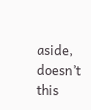aside, doesn’t this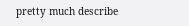pretty much describe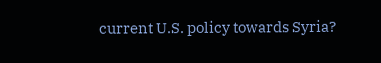current U.S. policy towards Syria?